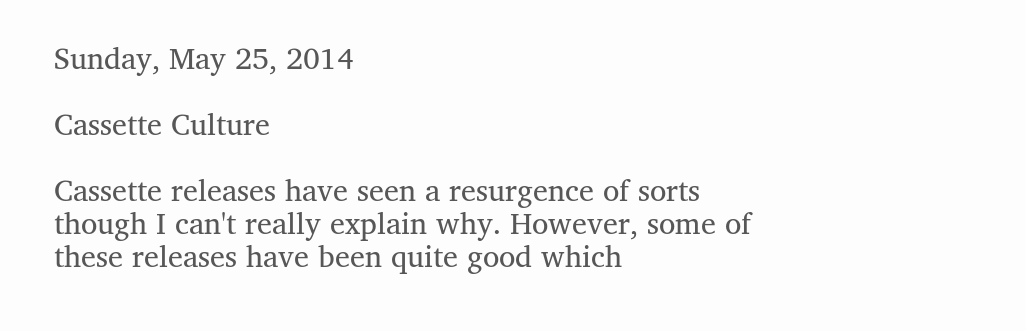Sunday, May 25, 2014

Cassette Culture

Cassette releases have seen a resurgence of sorts though I can't really explain why. However, some of these releases have been quite good which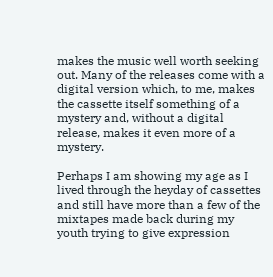makes the music well worth seeking out. Many of the releases come with a digital version which, to me, makes the cassette itself something of a mystery and, without a digital release, makes it even more of a mystery.

Perhaps I am showing my age as I lived through the heyday of cassettes and still have more than a few of the mixtapes made back during my youth trying to give expression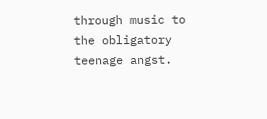through music to the obligatory teenage angst.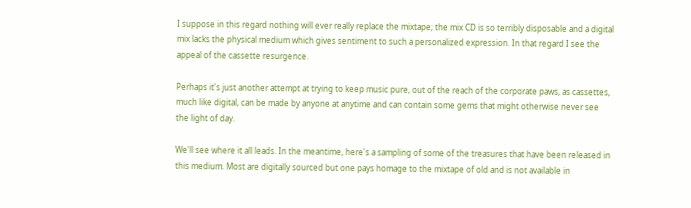I suppose in this regard nothing will ever really replace the mixtape; the mix CD is so terribly disposable and a digital mix lacks the physical medium which gives sentiment to such a personalized expression. In that regard I see the appeal of the cassette resurgence.

Perhaps it's just another attempt at trying to keep music pure, out of the reach of the corporate paws, as cassettes, much like digital, can be made by anyone at anytime and can contain some gems that might otherwise never see the light of day.

We'll see where it all leads. In the meantime, here's a sampling of some of the treasures that have been released in this medium. Most are digitally sourced but one pays homage to the mixtape of old and is not available in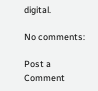digital.

No comments:

Post a Comment